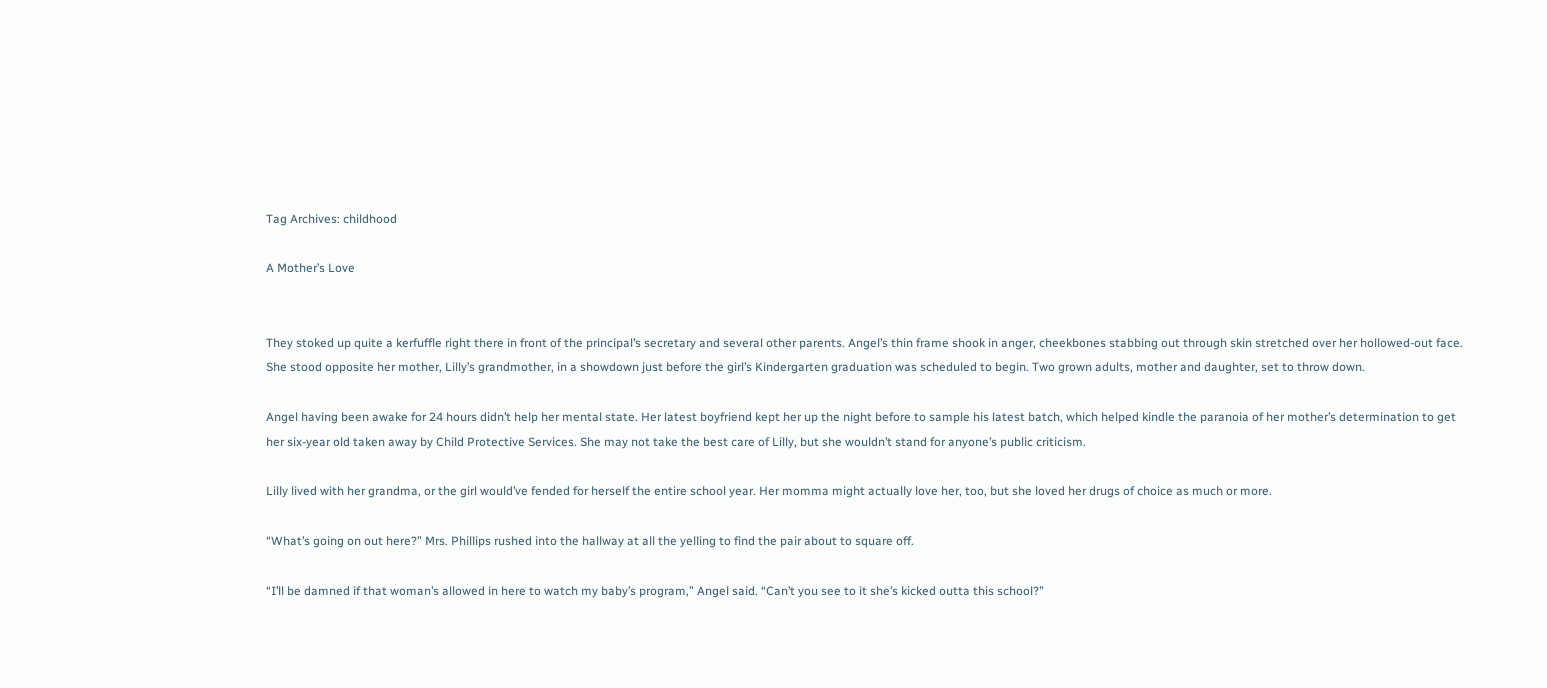Tag Archives: childhood

A Mother’s Love


They stoked up quite a kerfuffle right there in front of the principal’s secretary and several other parents. Angel’s thin frame shook in anger, cheekbones stabbing out through skin stretched over her hollowed-out face. She stood opposite her mother, Lilly’s grandmother, in a showdown just before the girl’s Kindergarten graduation was scheduled to begin. Two grown adults, mother and daughter, set to throw down.

Angel having been awake for 24 hours didn’t help her mental state. Her latest boyfriend kept her up the night before to sample his latest batch, which helped kindle the paranoia of her mother’s determination to get her six-year old taken away by Child Protective Services. She may not take the best care of Lilly, but she wouldn’t stand for anyone’s public criticism.

Lilly lived with her grandma, or the girl would’ve fended for herself the entire school year. Her momma might actually love her, too, but she loved her drugs of choice as much or more.

“What’s going on out here?” Mrs. Phillips rushed into the hallway at all the yelling to find the pair about to square off.

“I’ll be damned if that woman’s allowed in here to watch my baby’s program,” Angel said. “Can’t you see to it she’s kicked outta this school?”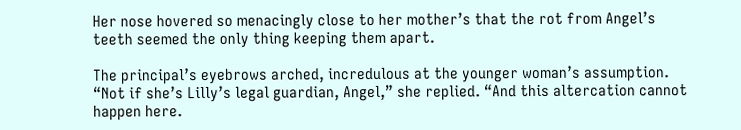Her nose hovered so menacingly close to her mother’s that the rot from Angel’s teeth seemed the only thing keeping them apart.

The principal’s eyebrows arched, incredulous at the younger woman’s assumption. “Not if she’s Lilly’s legal guardian, Angel,” she replied. “And this altercation cannot happen here.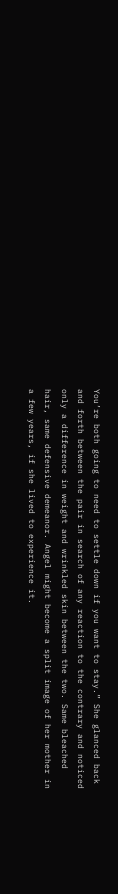You’re both going to need to settle down if you want to stay.” She glanced back and forth between the pair in search of any reaction to the contrary and noticed only a difference in weight and wrinkled skin between the two. Same bleached hair, same defensive demeanor. Angel might become a split image of her mother in a few years, if she lived to experience it.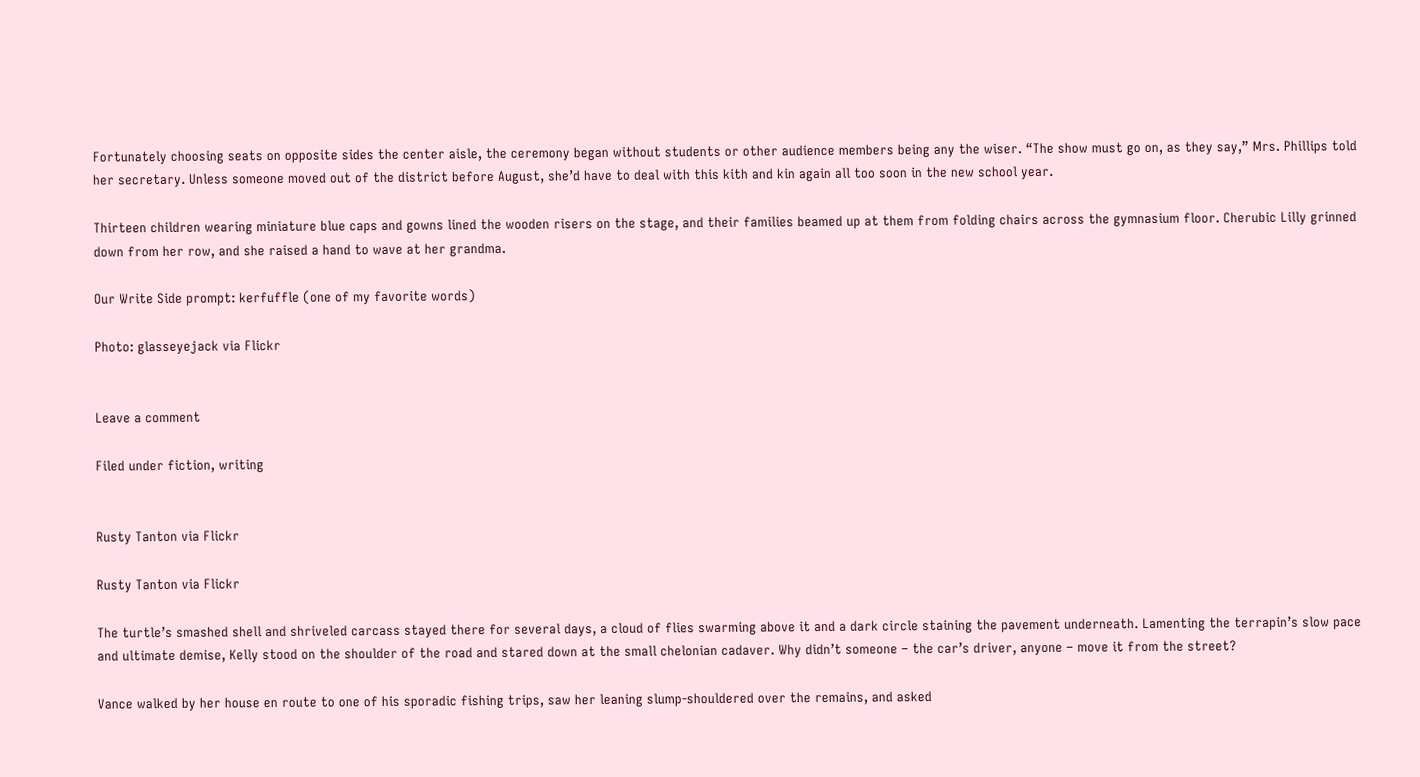Fortunately choosing seats on opposite sides the center aisle, the ceremony began without students or other audience members being any the wiser. “The show must go on, as they say,” Mrs. Phillips told her secretary. Unless someone moved out of the district before August, she’d have to deal with this kith and kin again all too soon in the new school year.

Thirteen children wearing miniature blue caps and gowns lined the wooden risers on the stage, and their families beamed up at them from folding chairs across the gymnasium floor. Cherubic Lilly grinned down from her row, and she raised a hand to wave at her grandma.

Our Write Side prompt: kerfuffle (one of my favorite words)

Photo: glasseyejack via Flickr


Leave a comment

Filed under fiction, writing


Rusty Tanton via Flickr

Rusty Tanton via Flickr

The turtle’s smashed shell and shriveled carcass stayed there for several days, a cloud of flies swarming above it and a dark circle staining the pavement underneath. Lamenting the terrapin’s slow pace and ultimate demise, Kelly stood on the shoulder of the road and stared down at the small chelonian cadaver. Why didn’t someone – the car’s driver, anyone – move it from the street?

Vance walked by her house en route to one of his sporadic fishing trips, saw her leaning slump-shouldered over the remains, and asked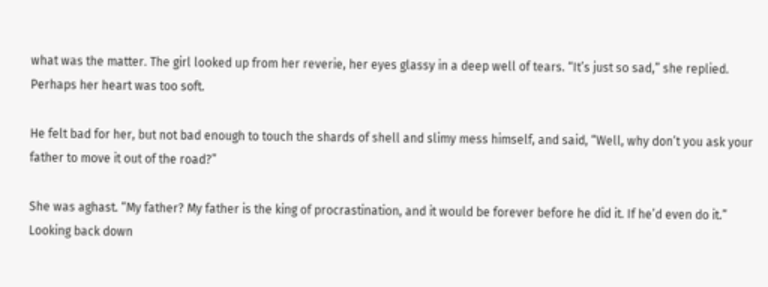what was the matter. The girl looked up from her reverie, her eyes glassy in a deep well of tears. “It’s just so sad,” she replied. Perhaps her heart was too soft.

He felt bad for her, but not bad enough to touch the shards of shell and slimy mess himself, and said, “Well, why don’t you ask your father to move it out of the road?”

She was aghast. “My father? My father is the king of procrastination, and it would be forever before he did it. If he’d even do it.” Looking back down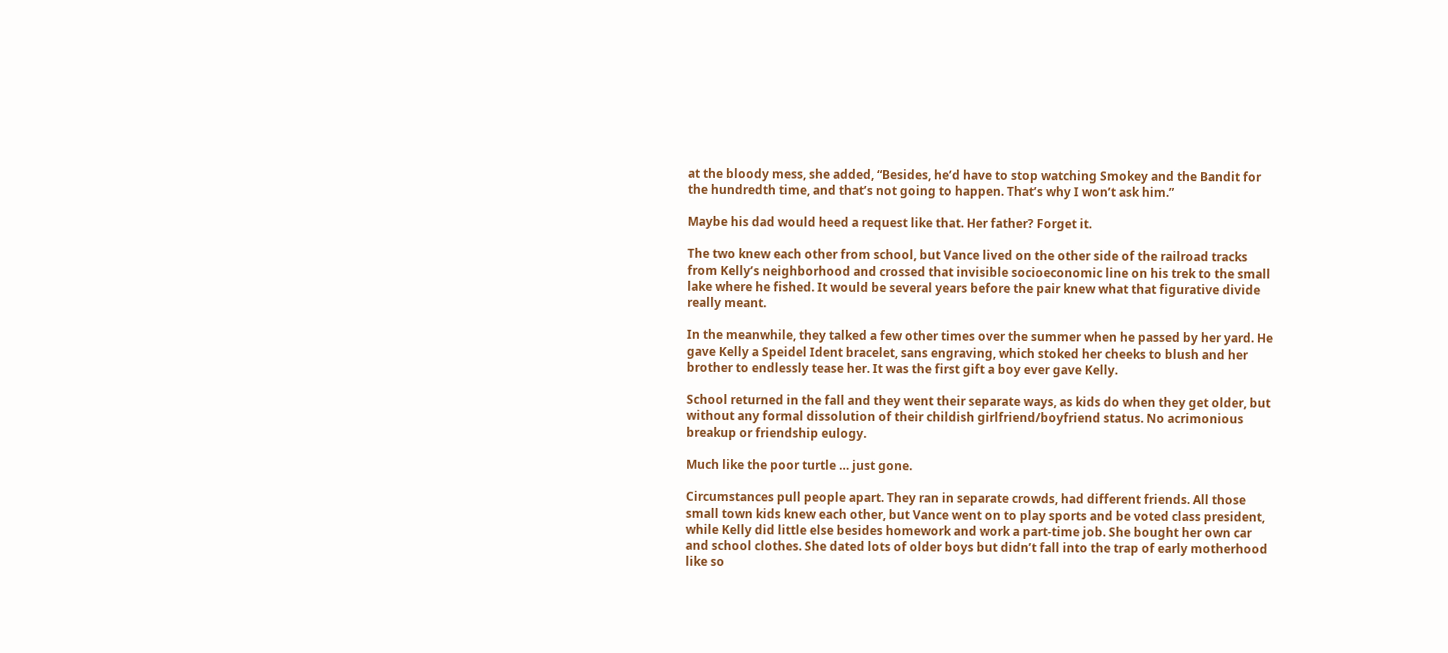at the bloody mess, she added, “Besides, he’d have to stop watching Smokey and the Bandit for the hundredth time, and that’s not going to happen. That’s why I won’t ask him.”

Maybe his dad would heed a request like that. Her father? Forget it.

The two knew each other from school, but Vance lived on the other side of the railroad tracks from Kelly’s neighborhood and crossed that invisible socioeconomic line on his trek to the small lake where he fished. It would be several years before the pair knew what that figurative divide really meant.

In the meanwhile, they talked a few other times over the summer when he passed by her yard. He gave Kelly a Speidel Ident bracelet, sans engraving, which stoked her cheeks to blush and her brother to endlessly tease her. It was the first gift a boy ever gave Kelly.

School returned in the fall and they went their separate ways, as kids do when they get older, but without any formal dissolution of their childish girlfriend/boyfriend status. No acrimonious breakup or friendship eulogy.

Much like the poor turtle … just gone.

Circumstances pull people apart. They ran in separate crowds, had different friends. All those small town kids knew each other, but Vance went on to play sports and be voted class president, while Kelly did little else besides homework and work a part-time job. She bought her own car and school clothes. She dated lots of older boys but didn’t fall into the trap of early motherhood like so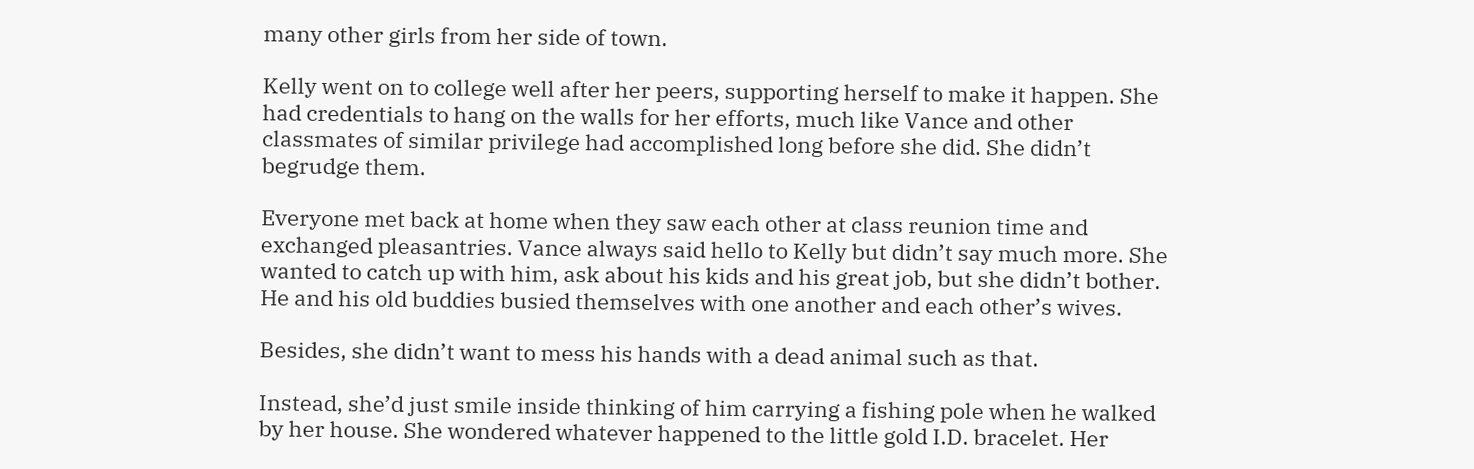many other girls from her side of town.

Kelly went on to college well after her peers, supporting herself to make it happen. She had credentials to hang on the walls for her efforts, much like Vance and other classmates of similar privilege had accomplished long before she did. She didn’t begrudge them.

Everyone met back at home when they saw each other at class reunion time and exchanged pleasantries. Vance always said hello to Kelly but didn’t say much more. She wanted to catch up with him, ask about his kids and his great job, but she didn’t bother. He and his old buddies busied themselves with one another and each other’s wives.

Besides, she didn’t want to mess his hands with a dead animal such as that.

Instead, she’d just smile inside thinking of him carrying a fishing pole when he walked by her house. She wondered whatever happened to the little gold I.D. bracelet. Her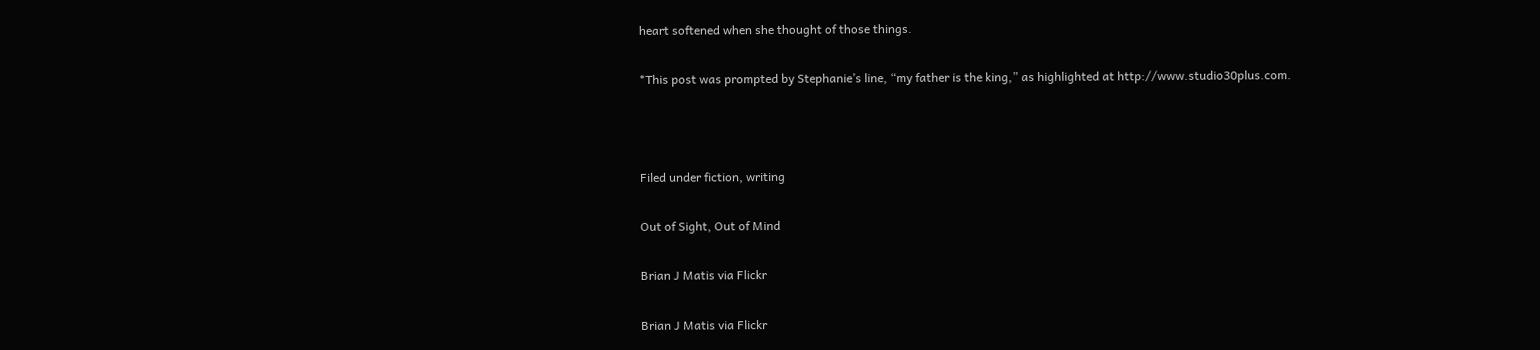heart softened when she thought of those things.

*This post was prompted by Stephanie’s line, “my father is the king,” as highlighted at http://www.studio30plus.com.



Filed under fiction, writing

Out of Sight, Out of Mind

Brian J Matis via Flickr

Brian J Matis via Flickr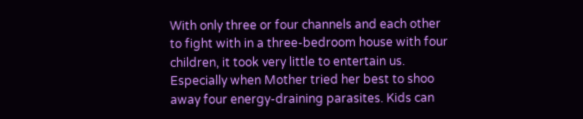With only three or four channels and each other to fight with in a three-bedroom house with four children, it took very little to entertain us. Especially when Mother tried her best to shoo away four energy-draining parasites. Kids can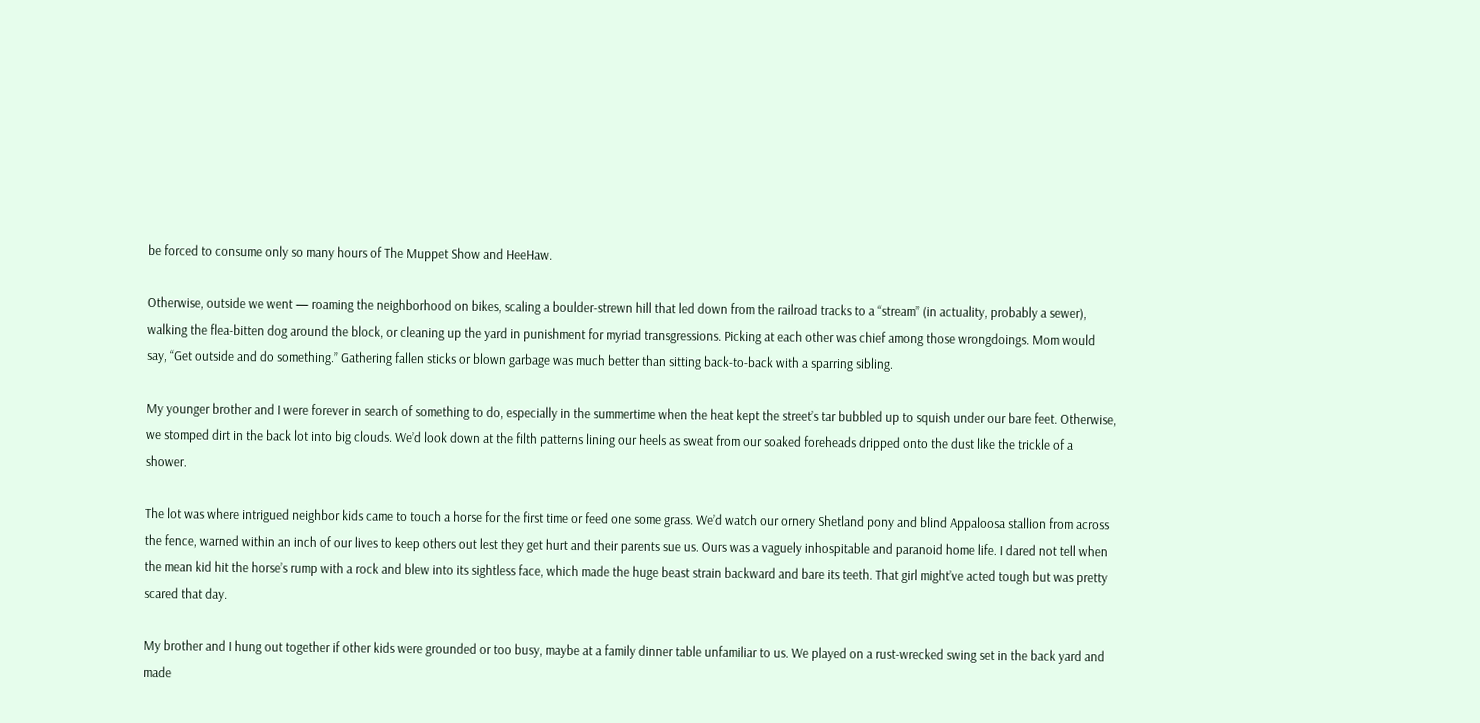be forced to consume only so many hours of The Muppet Show and HeeHaw.

Otherwise, outside we went — roaming the neighborhood on bikes, scaling a boulder-strewn hill that led down from the railroad tracks to a “stream” (in actuality, probably a sewer), walking the flea-bitten dog around the block, or cleaning up the yard in punishment for myriad transgressions. Picking at each other was chief among those wrongdoings. Mom would say, “Get outside and do something.” Gathering fallen sticks or blown garbage was much better than sitting back-to-back with a sparring sibling.

My younger brother and I were forever in search of something to do, especially in the summertime when the heat kept the street’s tar bubbled up to squish under our bare feet. Otherwise, we stomped dirt in the back lot into big clouds. We’d look down at the filth patterns lining our heels as sweat from our soaked foreheads dripped onto the dust like the trickle of a shower.

The lot was where intrigued neighbor kids came to touch a horse for the first time or feed one some grass. We’d watch our ornery Shetland pony and blind Appaloosa stallion from across the fence, warned within an inch of our lives to keep others out lest they get hurt and their parents sue us. Ours was a vaguely inhospitable and paranoid home life. I dared not tell when the mean kid hit the horse’s rump with a rock and blew into its sightless face, which made the huge beast strain backward and bare its teeth. That girl might’ve acted tough but was pretty scared that day.

My brother and I hung out together if other kids were grounded or too busy, maybe at a family dinner table unfamiliar to us. We played on a rust-wrecked swing set in the back yard and made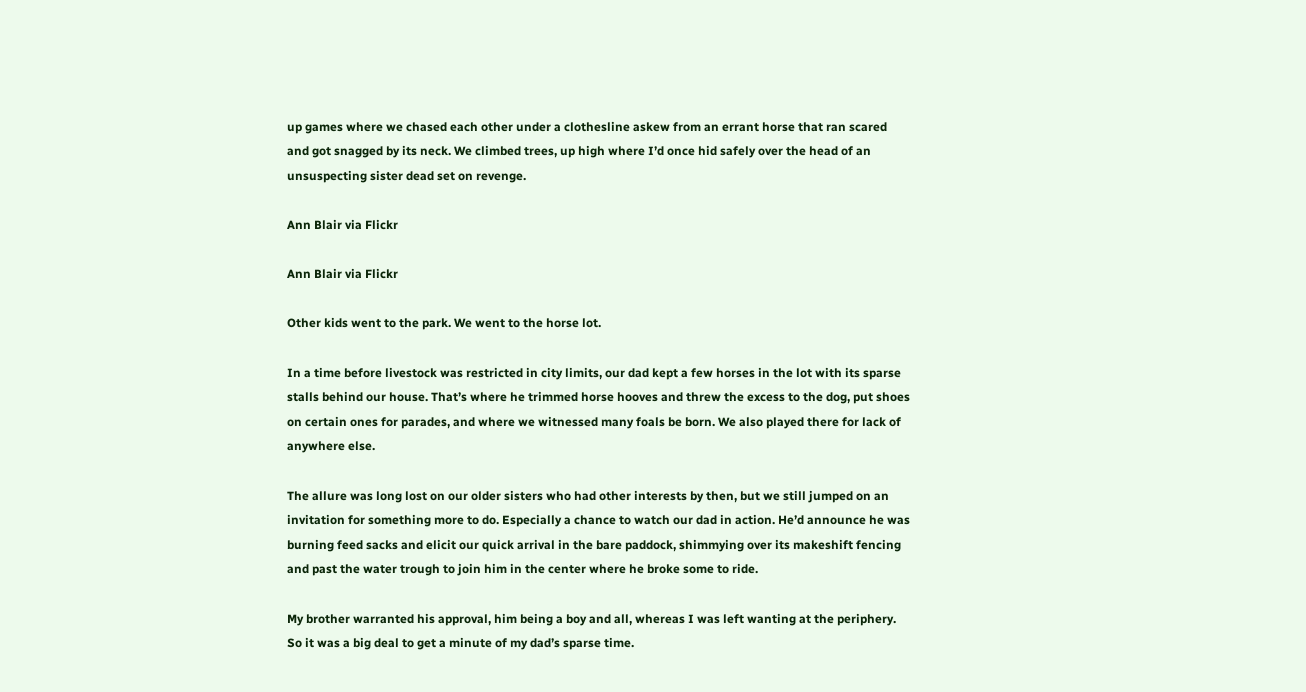up games where we chased each other under a clothesline askew from an errant horse that ran scared and got snagged by its neck. We climbed trees, up high where I’d once hid safely over the head of an unsuspecting sister dead set on revenge.

Ann Blair via Flickr

Ann Blair via Flickr

Other kids went to the park. We went to the horse lot.

In a time before livestock was restricted in city limits, our dad kept a few horses in the lot with its sparse stalls behind our house. That’s where he trimmed horse hooves and threw the excess to the dog, put shoes on certain ones for parades, and where we witnessed many foals be born. We also played there for lack of anywhere else.

The allure was long lost on our older sisters who had other interests by then, but we still jumped on an invitation for something more to do. Especially a chance to watch our dad in action. He’d announce he was burning feed sacks and elicit our quick arrival in the bare paddock, shimmying over its makeshift fencing and past the water trough to join him in the center where he broke some to ride.

My brother warranted his approval, him being a boy and all, whereas I was left wanting at the periphery. So it was a big deal to get a minute of my dad’s sparse time.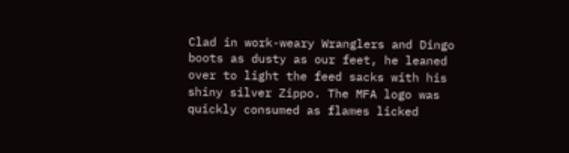Clad in work-weary Wranglers and Dingo boots as dusty as our feet, he leaned over to light the feed sacks with his shiny silver Zippo. The MFA logo was quickly consumed as flames licked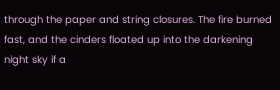through the paper and string closures. The fire burned fast, and the cinders floated up into the darkening night sky if a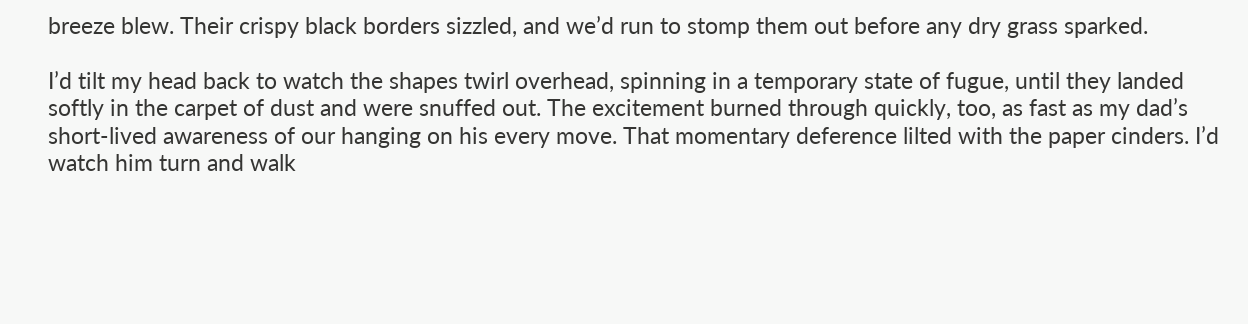breeze blew. Their crispy black borders sizzled, and we’d run to stomp them out before any dry grass sparked.

I’d tilt my head back to watch the shapes twirl overhead, spinning in a temporary state of fugue, until they landed softly in the carpet of dust and were snuffed out. The excitement burned through quickly, too, as fast as my dad’s short-lived awareness of our hanging on his every move. That momentary deference lilted with the paper cinders. I’d watch him turn and walk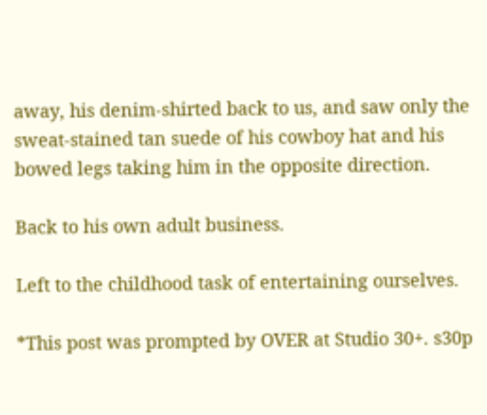away, his denim-shirted back to us, and saw only the sweat-stained tan suede of his cowboy hat and his bowed legs taking him in the opposite direction.

Back to his own adult business.

Left to the childhood task of entertaining ourselves.

*This post was prompted by OVER at Studio 30+. s30p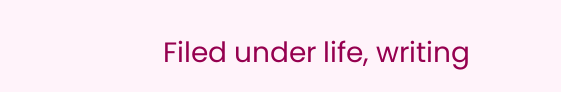Filed under life, writing